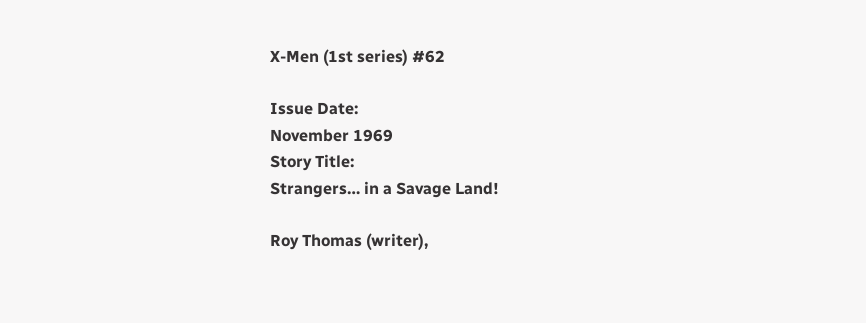X-Men (1st series) #62

Issue Date:
November 1969
Story Title:
Strangers… in a Savage Land!

Roy Thomas (writer),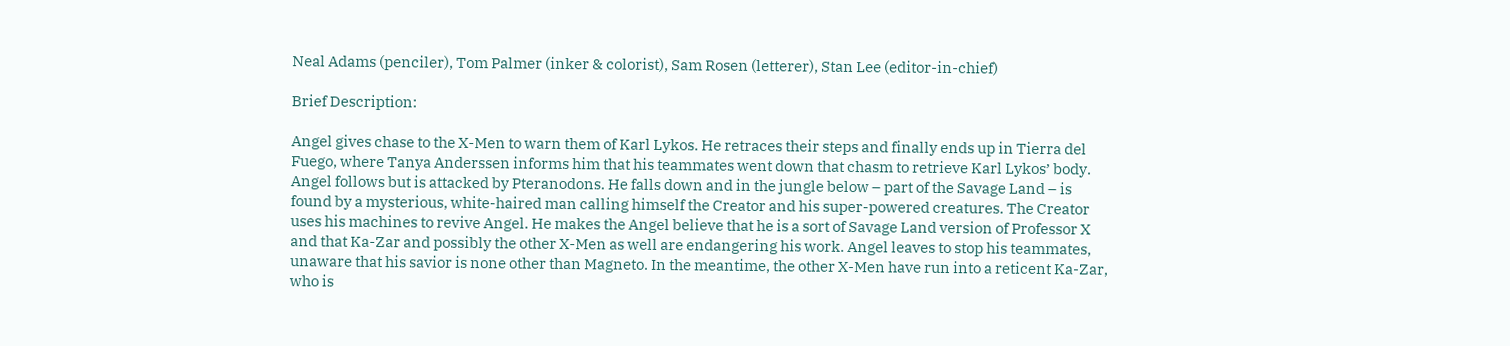Neal Adams (penciler), Tom Palmer (inker & colorist), Sam Rosen (letterer), Stan Lee (editor-in-chief)

Brief Description:

Angel gives chase to the X-Men to warn them of Karl Lykos. He retraces their steps and finally ends up in Tierra del Fuego, where Tanya Anderssen informs him that his teammates went down that chasm to retrieve Karl Lykos’ body. Angel follows but is attacked by Pteranodons. He falls down and in the jungle below – part of the Savage Land – is found by a mysterious, white-haired man calling himself the Creator and his super-powered creatures. The Creator uses his machines to revive Angel. He makes the Angel believe that he is a sort of Savage Land version of Professor X and that Ka-Zar and possibly the other X-Men as well are endangering his work. Angel leaves to stop his teammates, unaware that his savior is none other than Magneto. In the meantime, the other X-Men have run into a reticent Ka-Zar, who is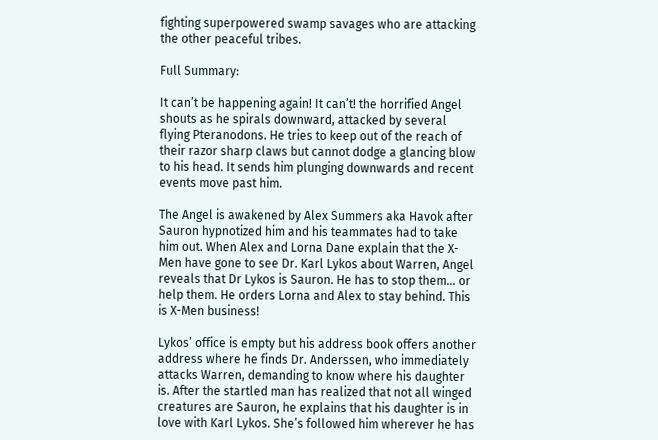fighting superpowered swamp savages who are attacking the other peaceful tribes.

Full Summary:

It can’t be happening again! It can’t! the horrified Angel shouts as he spirals downward, attacked by several flying Pteranodons. He tries to keep out of the reach of their razor sharp claws but cannot dodge a glancing blow to his head. It sends him plunging downwards and recent events move past him.

The Angel is awakened by Alex Summers aka Havok after Sauron hypnotized him and his teammates had to take him out. When Alex and Lorna Dane explain that the X-Men have gone to see Dr. Karl Lykos about Warren, Angel reveals that Dr Lykos is Sauron. He has to stop them… or help them. He orders Lorna and Alex to stay behind. This is X-Men business!

Lykos’ office is empty but his address book offers another address where he finds Dr. Anderssen, who immediately attacks Warren, demanding to know where his daughter is. After the startled man has realized that not all winged creatures are Sauron, he explains that his daughter is in love with Karl Lykos. She’s followed him wherever he has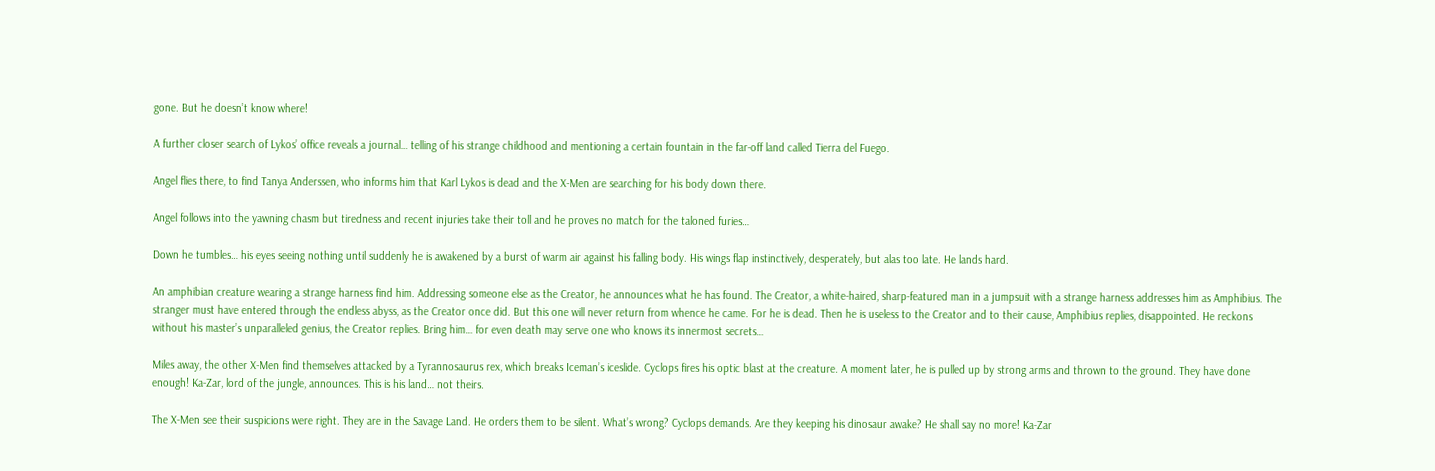gone. But he doesn’t know where!

A further closer search of Lykos’ office reveals a journal… telling of his strange childhood and mentioning a certain fountain in the far-off land called Tierra del Fuego.

Angel flies there, to find Tanya Anderssen, who informs him that Karl Lykos is dead and the X-Men are searching for his body down there.

Angel follows into the yawning chasm but tiredness and recent injuries take their toll and he proves no match for the taloned furies…

Down he tumbles… his eyes seeing nothing until suddenly he is awakened by a burst of warm air against his falling body. His wings flap instinctively, desperately, but alas too late. He lands hard.

An amphibian creature wearing a strange harness find him. Addressing someone else as the Creator, he announces what he has found. The Creator, a white-haired, sharp-featured man in a jumpsuit with a strange harness addresses him as Amphibius. The stranger must have entered through the endless abyss, as the Creator once did. But this one will never return from whence he came. For he is dead. Then he is useless to the Creator and to their cause, Amphibius replies, disappointed. He reckons without his master’s unparalleled genius, the Creator replies. Bring him… for even death may serve one who knows its innermost secrets…

Miles away, the other X-Men find themselves attacked by a Tyrannosaurus rex, which breaks Iceman’s iceslide. Cyclops fires his optic blast at the creature. A moment later, he is pulled up by strong arms and thrown to the ground. They have done enough! Ka-Zar, lord of the jungle, announces. This is his land… not theirs.

The X-Men see their suspicions were right. They are in the Savage Land. He orders them to be silent. What’s wrong? Cyclops demands. Are they keeping his dinosaur awake? He shall say no more! Ka-Zar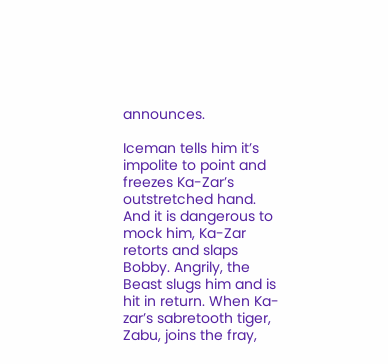announces.

Iceman tells him it’s impolite to point and freezes Ka-Zar’s outstretched hand. And it is dangerous to mock him, Ka-Zar retorts and slaps Bobby. Angrily, the Beast slugs him and is hit in return. When Ka-zar’s sabretooth tiger, Zabu, joins the fray,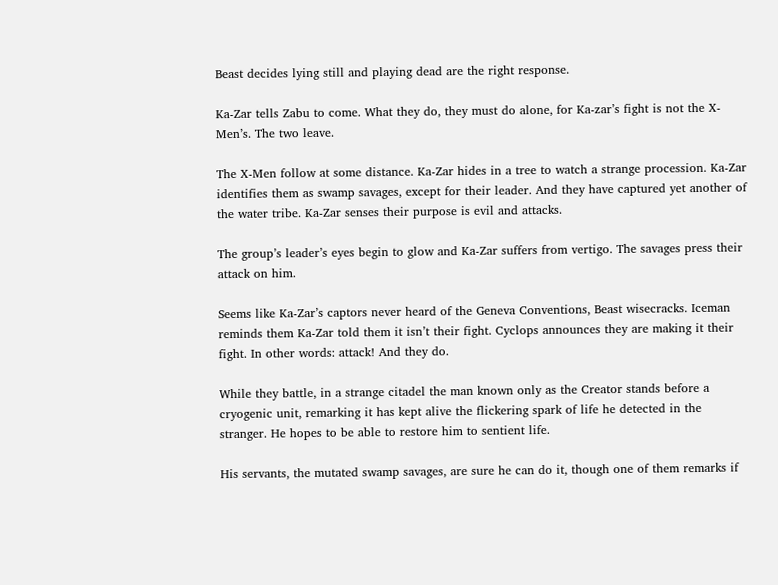Beast decides lying still and playing dead are the right response.

Ka-Zar tells Zabu to come. What they do, they must do alone, for Ka-zar’s fight is not the X-Men’s. The two leave.

The X-Men follow at some distance. Ka-Zar hides in a tree to watch a strange procession. Ka-Zar identifies them as swamp savages, except for their leader. And they have captured yet another of the water tribe. Ka-Zar senses their purpose is evil and attacks.

The group’s leader’s eyes begin to glow and Ka-Zar suffers from vertigo. The savages press their attack on him.

Seems like Ka-Zar’s captors never heard of the Geneva Conventions, Beast wisecracks. Iceman reminds them Ka-Zar told them it isn’t their fight. Cyclops announces they are making it their fight. In other words: attack! And they do.

While they battle, in a strange citadel the man known only as the Creator stands before a cryogenic unit, remarking it has kept alive the flickering spark of life he detected in the stranger. He hopes to be able to restore him to sentient life.

His servants, the mutated swamp savages, are sure he can do it, though one of them remarks if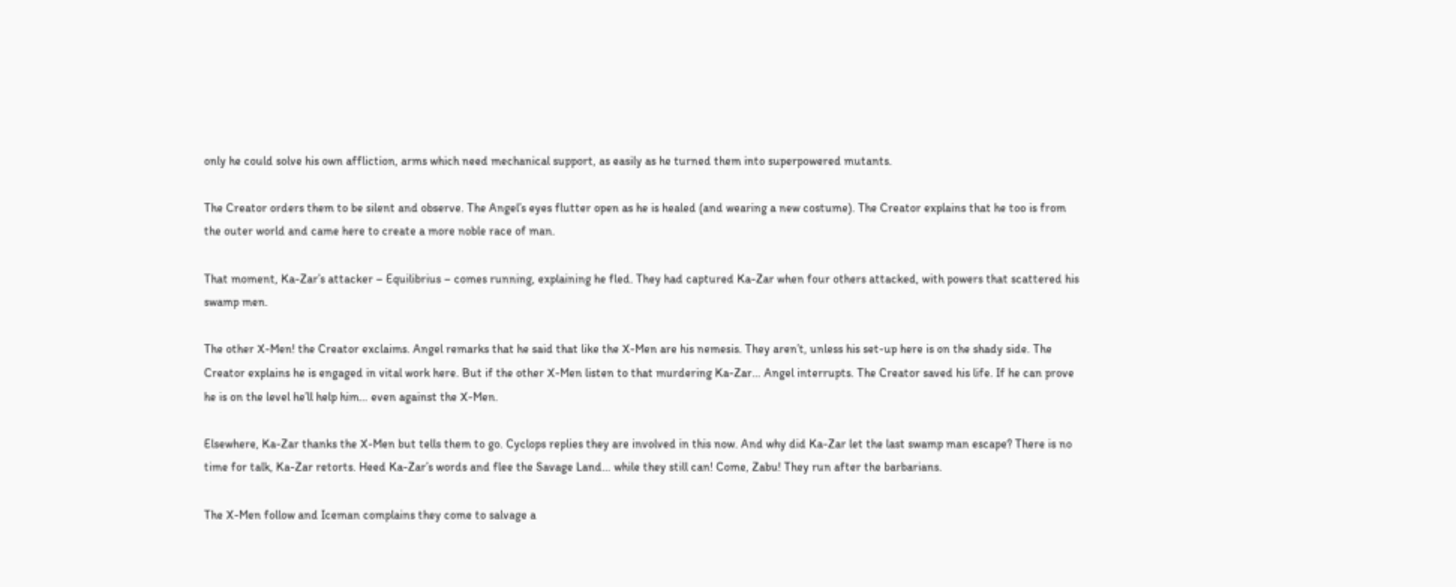only he could solve his own affliction, arms which need mechanical support, as easily as he turned them into superpowered mutants.

The Creator orders them to be silent and observe. The Angel’s eyes flutter open as he is healed (and wearing a new costume). The Creator explains that he too is from the outer world and came here to create a more noble race of man.

That moment, Ka-Zar’s attacker – Equilibrius – comes running, explaining he fled. They had captured Ka-Zar when four others attacked, with powers that scattered his swamp men.

The other X-Men! the Creator exclaims. Angel remarks that he said that like the X-Men are his nemesis. They aren’t, unless his set-up here is on the shady side. The Creator explains he is engaged in vital work here. But if the other X-Men listen to that murdering Ka-Zar… Angel interrupts. The Creator saved his life. If he can prove he is on the level he’ll help him… even against the X-Men.

Elsewhere, Ka-Zar thanks the X-Men but tells them to go. Cyclops replies they are involved in this now. And why did Ka-Zar let the last swamp man escape? There is no time for talk, Ka-Zar retorts. Heed Ka-Zar’s words and flee the Savage Land… while they still can! Come, Zabu! They run after the barbarians.

The X-Men follow and Iceman complains they come to salvage a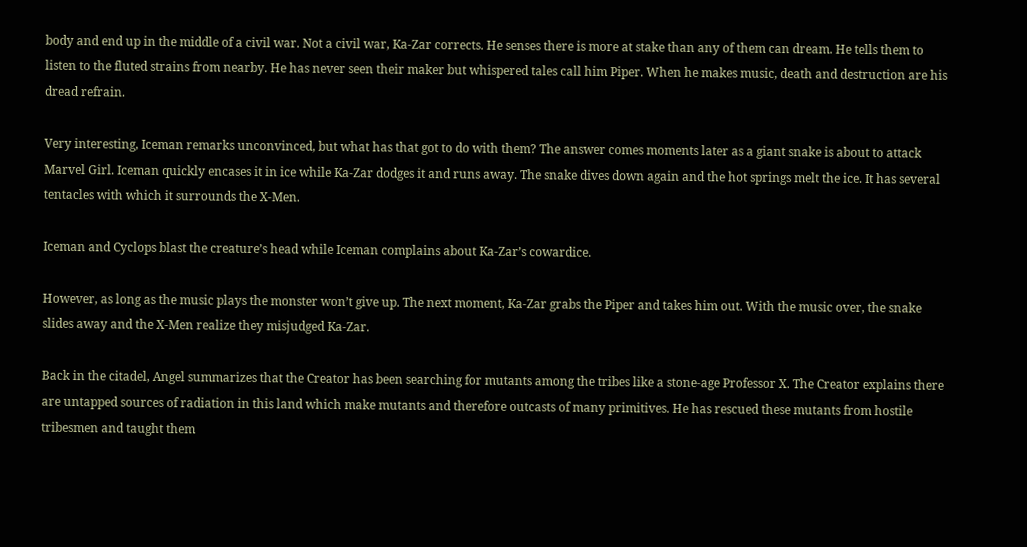body and end up in the middle of a civil war. Not a civil war, Ka-Zar corrects. He senses there is more at stake than any of them can dream. He tells them to listen to the fluted strains from nearby. He has never seen their maker but whispered tales call him Piper. When he makes music, death and destruction are his dread refrain.

Very interesting, Iceman remarks unconvinced, but what has that got to do with them? The answer comes moments later as a giant snake is about to attack Marvel Girl. Iceman quickly encases it in ice while Ka-Zar dodges it and runs away. The snake dives down again and the hot springs melt the ice. It has several tentacles with which it surrounds the X-Men.

Iceman and Cyclops blast the creature’s head while Iceman complains about Ka-Zar’s cowardice.

However, as long as the music plays the monster won’t give up. The next moment, Ka-Zar grabs the Piper and takes him out. With the music over, the snake slides away and the X-Men realize they misjudged Ka-Zar.

Back in the citadel, Angel summarizes that the Creator has been searching for mutants among the tribes like a stone-age Professor X. The Creator explains there are untapped sources of radiation in this land which make mutants and therefore outcasts of many primitives. He has rescued these mutants from hostile tribesmen and taught them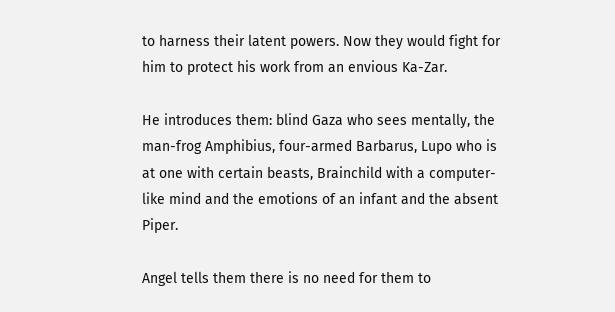to harness their latent powers. Now they would fight for him to protect his work from an envious Ka-Zar.

He introduces them: blind Gaza who sees mentally, the man-frog Amphibius, four-armed Barbarus, Lupo who is at one with certain beasts, Brainchild with a computer-like mind and the emotions of an infant and the absent Piper.

Angel tells them there is no need for them to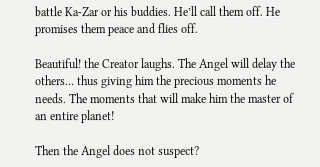battle Ka-Zar or his buddies. He’ll call them off. He promises them peace and flies off.

Beautiful! the Creator laughs. The Angel will delay the others… thus giving him the precious moments he needs. The moments that will make him the master of an entire planet!

Then the Angel does not suspect?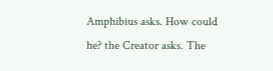Amphibius asks. How could he? the Creator asks. The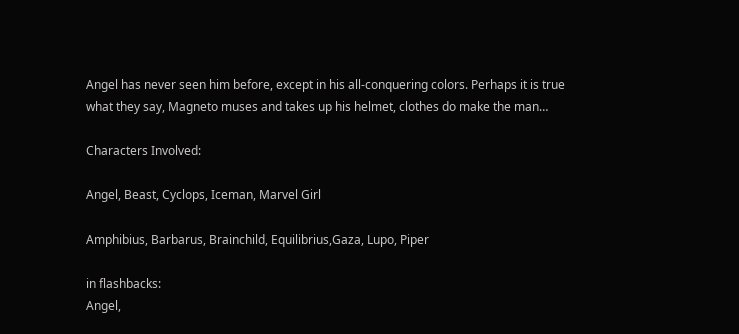Angel has never seen him before, except in his all-conquering colors. Perhaps it is true what they say, Magneto muses and takes up his helmet, clothes do make the man…

Characters Involved:

Angel, Beast, Cyclops, Iceman, Marvel Girl

Amphibius, Barbarus, Brainchild, Equilibrius,Gaza, Lupo, Piper

in flashbacks:
Angel,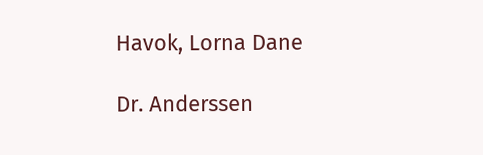Havok, Lorna Dane

Dr. Anderssen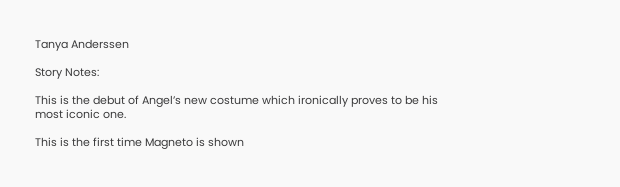Tanya Anderssen

Story Notes:

This is the debut of Angel’s new costume which ironically proves to be his most iconic one.

This is the first time Magneto is shown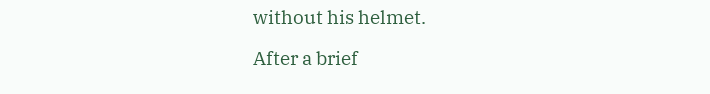without his helmet.

After a brief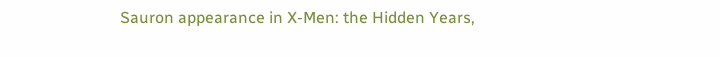Sauron appearance in X-Men: the Hidden Years,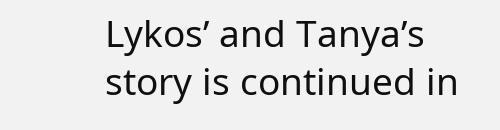Lykos’ and Tanya’s story is continued in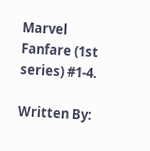Marvel Fanfare (1st series) #1-4.

Written By: